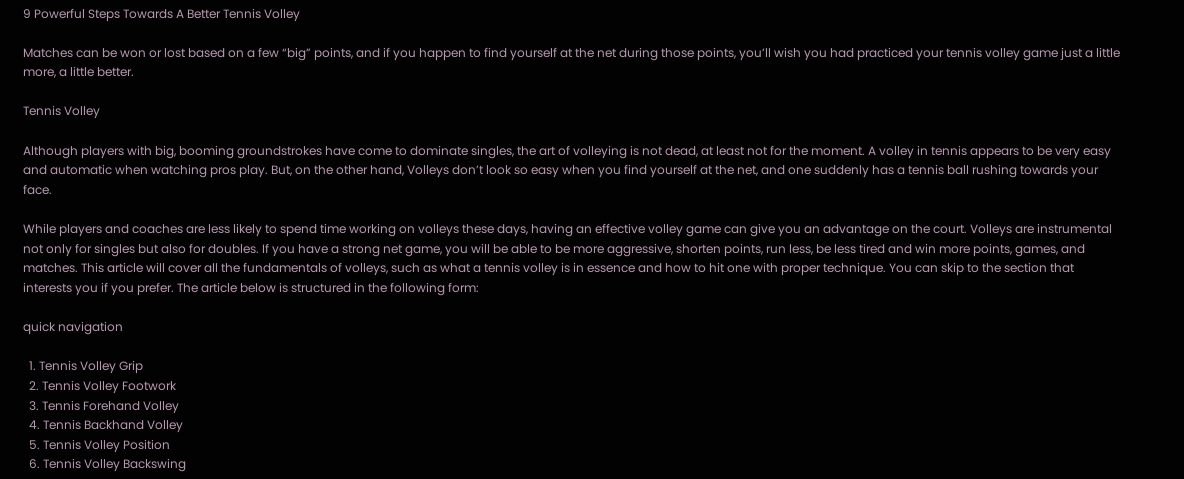9 Powerful Steps Towards A Better Tennis Volley

Matches can be won or lost based on a few “big” points, and if you happen to find yourself at the net during those points, you’ll wish you had practiced your tennis volley game just a little more, a little better.

Tennis Volley

Although players with big, booming groundstrokes have come to dominate singles, the art of volleying is not dead, at least not for the moment. A volley in tennis appears to be very easy and automatic when watching pros play. But, on the other hand, Volleys don’t look so easy when you find yourself at the net, and one suddenly has a tennis ball rushing towards your face.

While players and coaches are less likely to spend time working on volleys these days, having an effective volley game can give you an advantage on the court. Volleys are instrumental not only for singles but also for doubles. If you have a strong net game, you will be able to be more aggressive, shorten points, run less, be less tired and win more points, games, and matches. This article will cover all the fundamentals of volleys, such as what a tennis volley is in essence and how to hit one with proper technique. You can skip to the section that interests you if you prefer. The article below is structured in the following form:

quick navigation

  1. Tennis Volley Grip
  2. Tennis Volley Footwork
  3. Tennis Forehand Volley
  4. Tennis Backhand Volley
  5. Tennis Volley Position
  6. Tennis Volley Backswing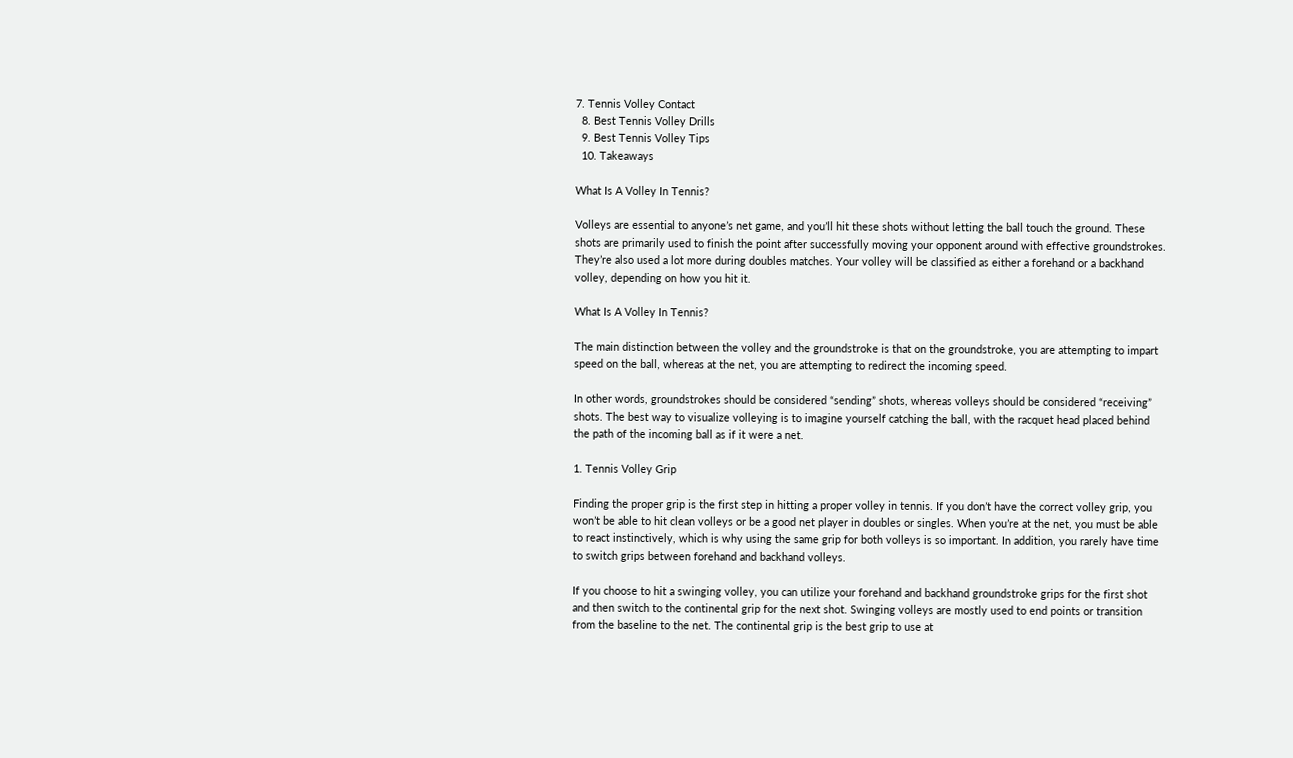7. Tennis Volley Contact
  8. Best Tennis Volley Drills
  9. Best Tennis Volley Tips
  10. Takeaways

What Is A Volley In Tennis?

Volleys are essential to anyone’s net game, and you’ll hit these shots without letting the ball touch the ground. These shots are primarily used to finish the point after successfully moving your opponent around with effective groundstrokes. They’re also used a lot more during doubles matches. Your volley will be classified as either a forehand or a backhand volley, depending on how you hit it.

What Is A Volley In Tennis?

The main distinction between the volley and the groundstroke is that on the groundstroke, you are attempting to impart speed on the ball, whereas at the net, you are attempting to redirect the incoming speed.

In other words, groundstrokes should be considered “sending” shots, whereas volleys should be considered “receiving” shots. The best way to visualize volleying is to imagine yourself catching the ball, with the racquet head placed behind the path of the incoming ball as if it were a net.

1. Tennis Volley Grip

Finding the proper grip is the first step in hitting a proper volley in tennis. If you don’t have the correct volley grip, you won’t be able to hit clean volleys or be a good net player in doubles or singles. When you’re at the net, you must be able to react instinctively, which is why using the same grip for both volleys is so important. In addition, you rarely have time to switch grips between forehand and backhand volleys.

If you choose to hit a swinging volley, you can utilize your forehand and backhand groundstroke grips for the first shot and then switch to the continental grip for the next shot. Swinging volleys are mostly used to end points or transition from the baseline to the net. The continental grip is the best grip to use at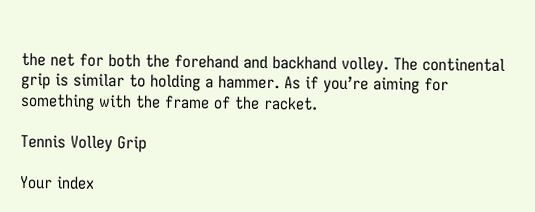the net for both the forehand and backhand volley. The continental grip is similar to holding a hammer. As if you’re aiming for something with the frame of the racket.

Tennis Volley Grip

Your index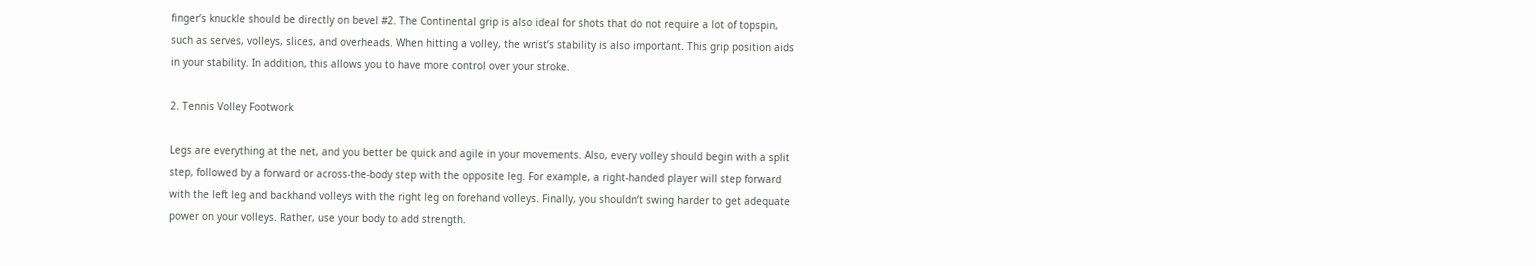finger’s knuckle should be directly on bevel #2. The Continental grip is also ideal for shots that do not require a lot of topspin, such as serves, volleys, slices, and overheads. When hitting a volley, the wrist’s stability is also important. This grip position aids in your stability. In addition, this allows you to have more control over your stroke.

2. Tennis Volley Footwork

Legs are everything at the net, and you better be quick and agile in your movements. Also, every volley should begin with a split step, followed by a forward or across-the-body step with the opposite leg. For example, a right-handed player will step forward with the left leg and backhand volleys with the right leg on forehand volleys. Finally, you shouldn’t swing harder to get adequate power on your volleys. Rather, use your body to add strength.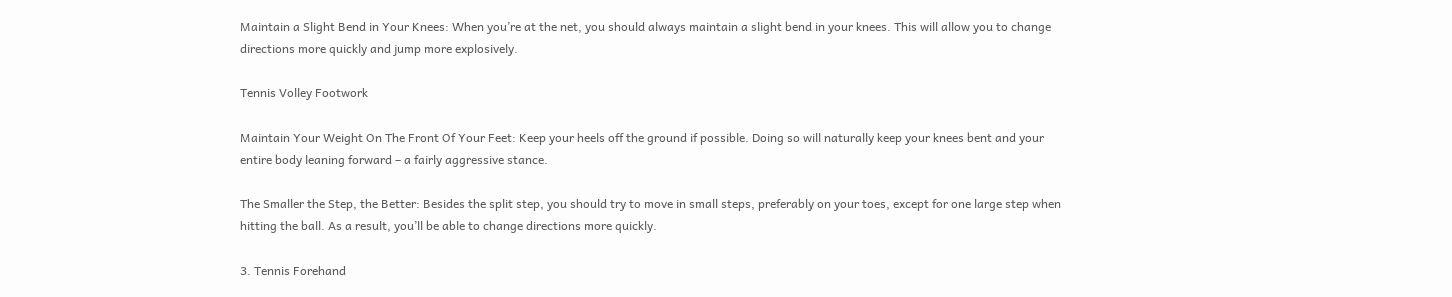Maintain a Slight Bend in Your Knees: When you’re at the net, you should always maintain a slight bend in your knees. This will allow you to change directions more quickly and jump more explosively.

Tennis Volley Footwork

Maintain Your Weight On The Front Of Your Feet: Keep your heels off the ground if possible. Doing so will naturally keep your knees bent and your entire body leaning forward – a fairly aggressive stance.

The Smaller the Step, the Better: Besides the split step, you should try to move in small steps, preferably on your toes, except for one large step when hitting the ball. As a result, you’ll be able to change directions more quickly.

3. Tennis Forehand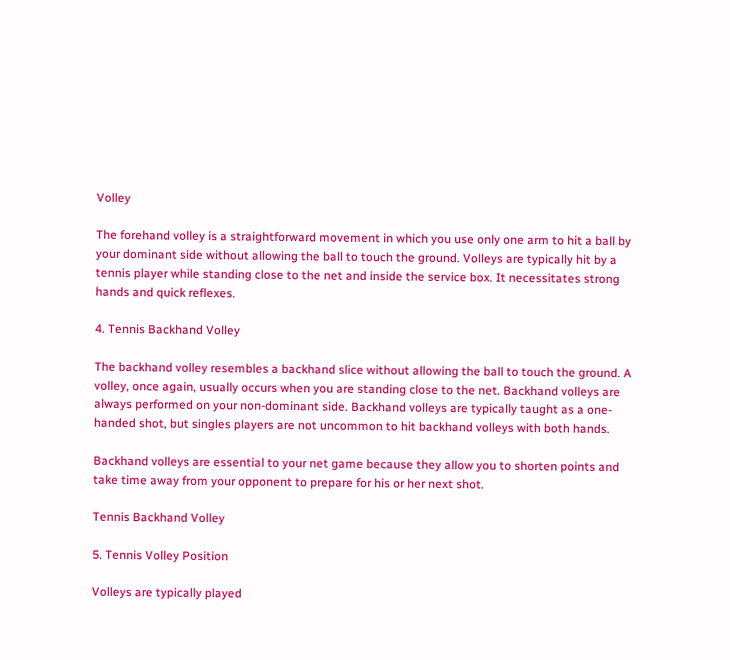Volley

The forehand volley is a straightforward movement in which you use only one arm to hit a ball by your dominant side without allowing the ball to touch the ground. Volleys are typically hit by a tennis player while standing close to the net and inside the service box. It necessitates strong hands and quick reflexes.

4. Tennis Backhand Volley

The backhand volley resembles a backhand slice without allowing the ball to touch the ground. A volley, once again, usually occurs when you are standing close to the net. Backhand volleys are always performed on your non-dominant side. Backhand volleys are typically taught as a one-handed shot, but singles players are not uncommon to hit backhand volleys with both hands.

Backhand volleys are essential to your net game because they allow you to shorten points and take time away from your opponent to prepare for his or her next shot.

Tennis Backhand Volley

5. Tennis Volley Position

Volleys are typically played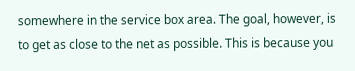somewhere in the service box area. The goal, however, is to get as close to the net as possible. This is because you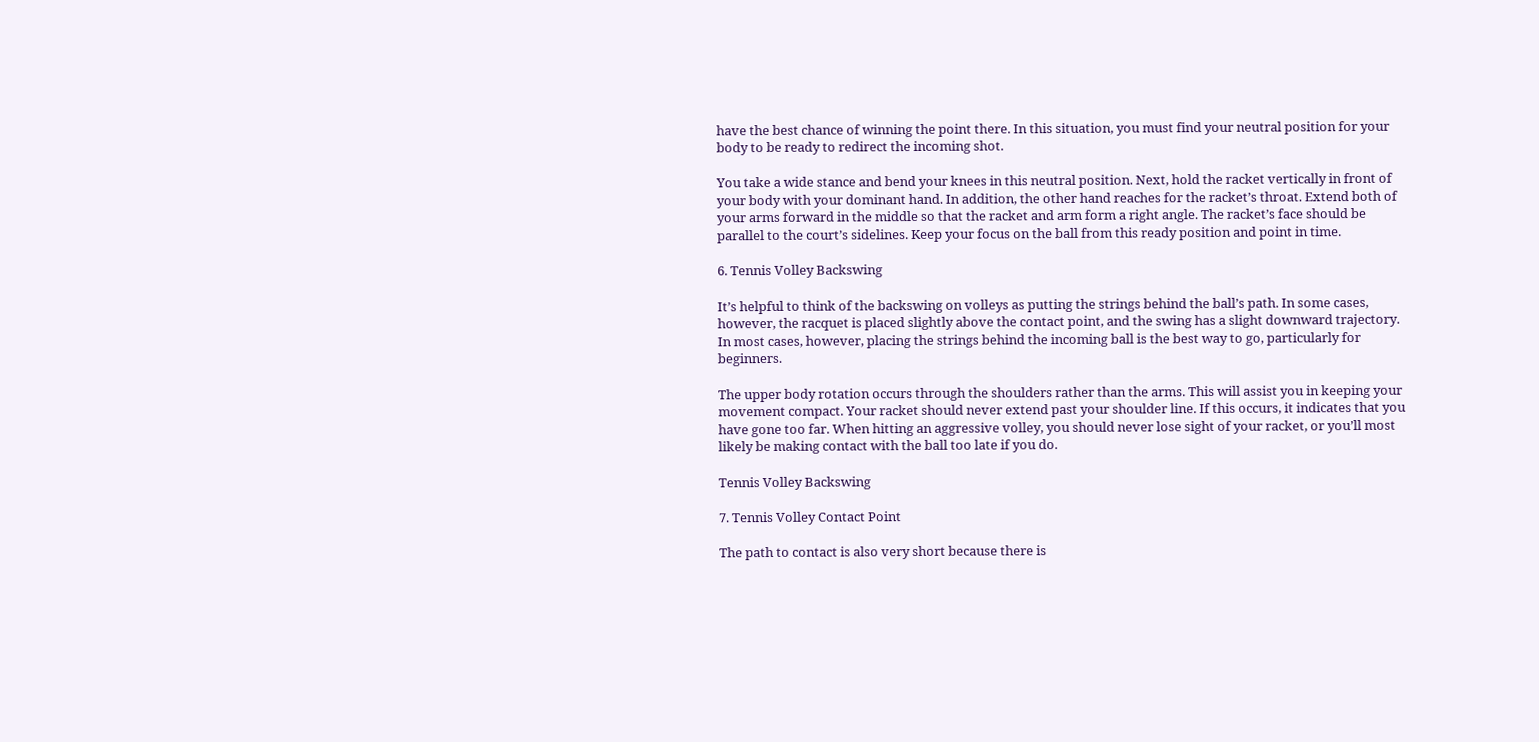have the best chance of winning the point there. In this situation, you must find your neutral position for your body to be ready to redirect the incoming shot.

You take a wide stance and bend your knees in this neutral position. Next, hold the racket vertically in front of your body with your dominant hand. In addition, the other hand reaches for the racket’s throat. Extend both of your arms forward in the middle so that the racket and arm form a right angle. The racket’s face should be parallel to the court’s sidelines. Keep your focus on the ball from this ready position and point in time.

6. Tennis Volley Backswing

It’s helpful to think of the backswing on volleys as putting the strings behind the ball’s path. In some cases, however, the racquet is placed slightly above the contact point, and the swing has a slight downward trajectory. In most cases, however, placing the strings behind the incoming ball is the best way to go, particularly for beginners.

The upper body rotation occurs through the shoulders rather than the arms. This will assist you in keeping your movement compact. Your racket should never extend past your shoulder line. If this occurs, it indicates that you have gone too far. When hitting an aggressive volley, you should never lose sight of your racket, or you’ll most likely be making contact with the ball too late if you do.

Tennis Volley Backswing

7. Tennis Volley Contact Point

The path to contact is also very short because there is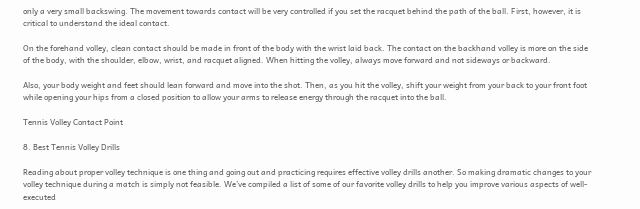only a very small backswing. The movement towards contact will be very controlled if you set the racquet behind the path of the ball. First, however, it is critical to understand the ideal contact.

On the forehand volley, clean contact should be made in front of the body with the wrist laid back. The contact on the backhand volley is more on the side of the body, with the shoulder, elbow, wrist, and racquet aligned. When hitting the volley, always move forward and not sideways or backward.

Also, your body weight and feet should lean forward and move into the shot. Then, as you hit the volley, shift your weight from your back to your front foot while opening your hips from a closed position to allow your arms to release energy through the racquet into the ball.

Tennis Volley Contact Point

8. Best Tennis Volley Drills

Reading about proper volley technique is one thing and going out and practicing requires effective volley drills another. So making dramatic changes to your volley technique during a match is simply not feasible. We’ve compiled a list of some of our favorite volley drills to help you improve various aspects of well-executed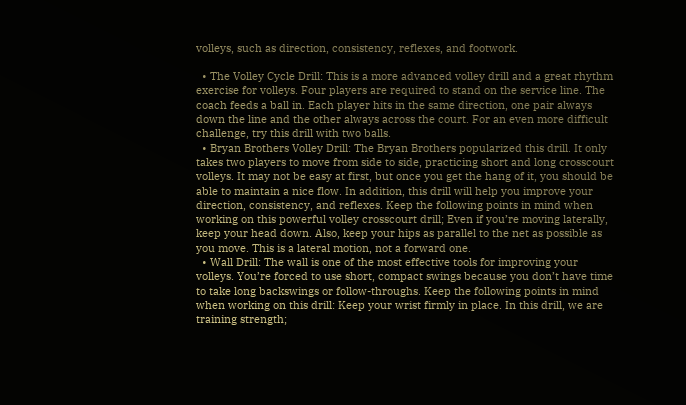volleys, such as direction, consistency, reflexes, and footwork.

  • The Volley Cycle Drill: This is a more advanced volley drill and a great rhythm exercise for volleys. Four players are required to stand on the service line. The coach feeds a ball in. Each player hits in the same direction, one pair always down the line and the other always across the court. For an even more difficult challenge, try this drill with two balls.
  • Bryan Brothers Volley Drill: The Bryan Brothers popularized this drill. It only takes two players to move from side to side, practicing short and long crosscourt volleys. It may not be easy at first, but once you get the hang of it, you should be able to maintain a nice flow. In addition, this drill will help you improve your direction, consistency, and reflexes. Keep the following points in mind when working on this powerful volley crosscourt drill; Even if you’re moving laterally, keep your head down. Also, keep your hips as parallel to the net as possible as you move. This is a lateral motion, not a forward one.
  • Wall Drill: The wall is one of the most effective tools for improving your volleys. You’re forced to use short, compact swings because you don’t have time to take long backswings or follow-throughs. Keep the following points in mind when working on this drill: Keep your wrist firmly in place. In this drill, we are training strength;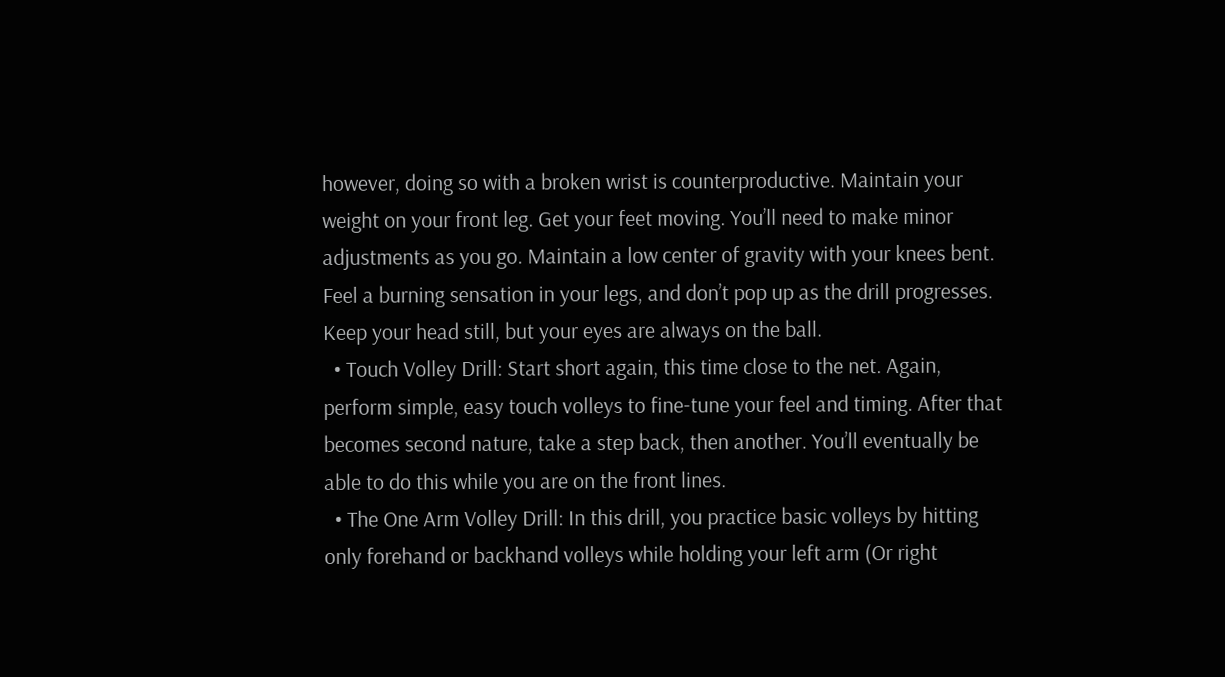however, doing so with a broken wrist is counterproductive. Maintain your weight on your front leg. Get your feet moving. You’ll need to make minor adjustments as you go. Maintain a low center of gravity with your knees bent. Feel a burning sensation in your legs, and don’t pop up as the drill progresses. Keep your head still, but your eyes are always on the ball.
  • Touch Volley Drill: Start short again, this time close to the net. Again, perform simple, easy touch volleys to fine-tune your feel and timing. After that becomes second nature, take a step back, then another. You’ll eventually be able to do this while you are on the front lines.
  • The One Arm Volley Drill: In this drill, you practice basic volleys by hitting only forehand or backhand volleys while holding your left arm (Or right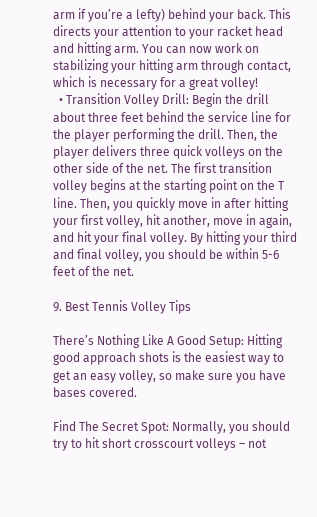arm if you’re a lefty) behind your back. This directs your attention to your racket head and hitting arm. You can now work on stabilizing your hitting arm through contact, which is necessary for a great volley!
  • Transition Volley Drill: Begin the drill about three feet behind the service line for the player performing the drill. Then, the player delivers three quick volleys on the other side of the net. The first transition volley begins at the starting point on the T line. Then, you quickly move in after hitting your first volley, hit another, move in again, and hit your final volley. By hitting your third and final volley, you should be within 5-6 feet of the net.

9. Best Tennis Volley Tips

There’s Nothing Like A Good Setup: Hitting good approach shots is the easiest way to get an easy volley, so make sure you have bases covered.

Find The Secret Spot: Normally, you should try to hit short crosscourt volleys – not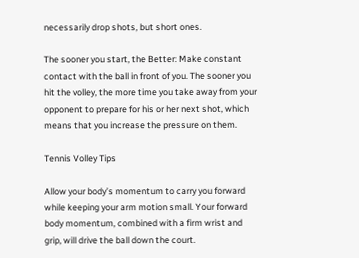necessarily drop shots, but short ones.

The sooner you start, the Better: Make constant contact with the ball in front of you. The sooner you hit the volley, the more time you take away from your opponent to prepare for his or her next shot, which means that you increase the pressure on them.

Tennis Volley Tips

Allow your body’s momentum to carry you forward while keeping your arm motion small. Your forward body momentum, combined with a firm wrist and grip, will drive the ball down the court.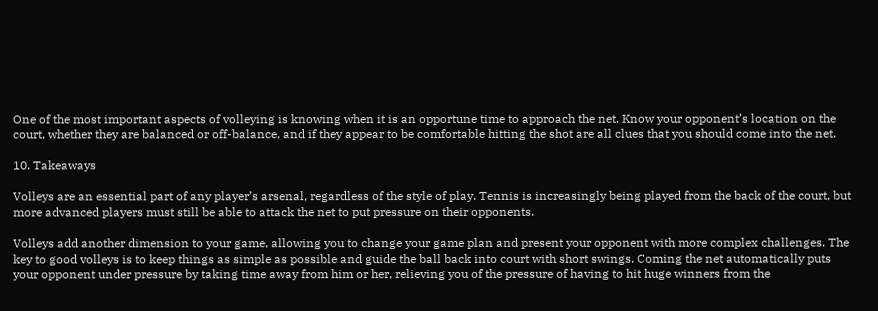One of the most important aspects of volleying is knowing when it is an opportune time to approach the net. Know your opponent’s location on the court, whether they are balanced or off-balance, and if they appear to be comfortable hitting the shot are all clues that you should come into the net.

10. Takeaways

Volleys are an essential part of any player’s arsenal, regardless of the style of play. Tennis is increasingly being played from the back of the court, but more advanced players must still be able to attack the net to put pressure on their opponents.

Volleys add another dimension to your game, allowing you to change your game plan and present your opponent with more complex challenges. The key to good volleys is to keep things as simple as possible and guide the ball back into court with short swings. Coming the net automatically puts your opponent under pressure by taking time away from him or her, relieving you of the pressure of having to hit huge winners from the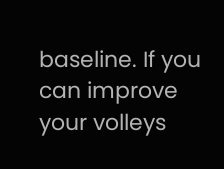baseline. If you can improve your volleys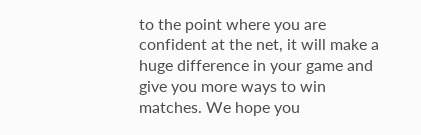to the point where you are confident at the net, it will make a huge difference in your game and give you more ways to win matches. We hope you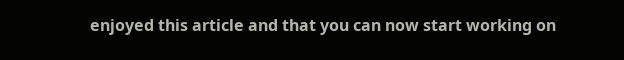enjoyed this article and that you can now start working on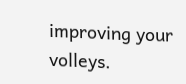improving your volleys.